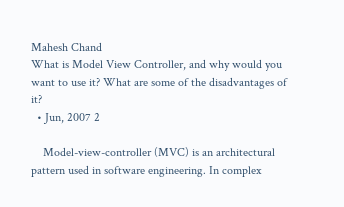Mahesh Chand
What is Model View Controller, and why would you want to use it? What are some of the disadvantages of it?
  • Jun, 2007 2

    Model-view-controller (MVC) is an architectural pattern used in software engineering. In complex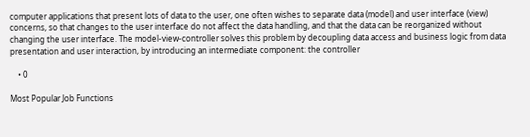computer applications that present lots of data to the user, one often wishes to separate data (model) and user interface (view) concerns, so that changes to the user interface do not affect the data handling, and that the data can be reorganized without changing the user interface. The model-view-controller solves this problem by decoupling data access and business logic from data presentation and user interaction, by introducing an intermediate component: the controller

    • 0

Most Popular Job Functions